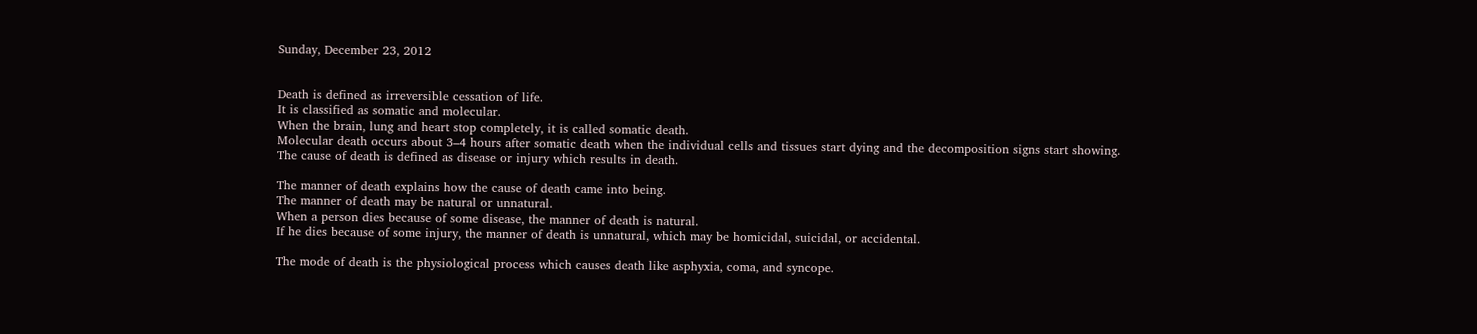Sunday, December 23, 2012


Death is defined as irreversible cessation of life.
It is classified as somatic and molecular.
When the brain, lung and heart stop completely, it is called somatic death.
Molecular death occurs about 3–4 hours after somatic death when the individual cells and tissues start dying and the decomposition signs start showing.
The cause of death is defined as disease or injury which results in death.

The manner of death explains how the cause of death came into being.
The manner of death may be natural or unnatural.
When a person dies because of some disease, the manner of death is natural.
If he dies because of some injury, the manner of death is unnatural, which may be homicidal, suicidal, or accidental.

The mode of death is the physiological process which causes death like asphyxia, coma, and syncope.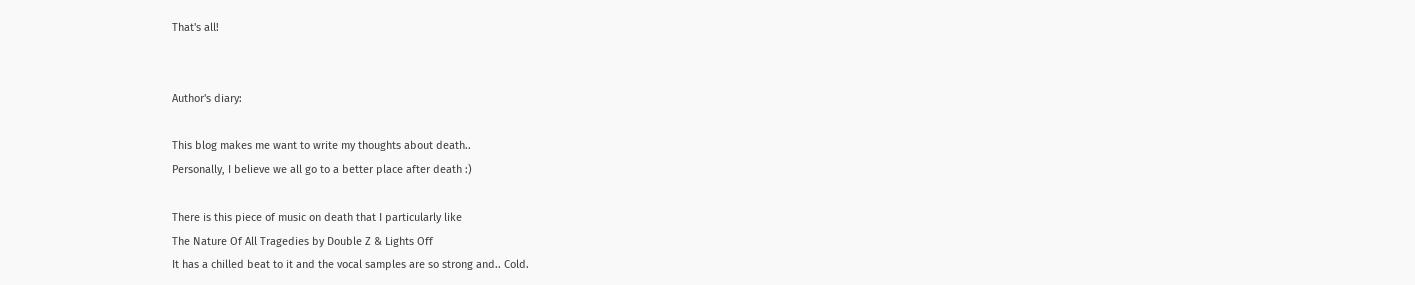That's all!


Author's diary:

This blog makes me want to write my thoughts about death..
Personally, I believe we all go to a better place after death :)

There is this piece of music on death that I particularly like
The Nature Of All Tragedies by Double Z & Lights Off
It has a chilled beat to it and the vocal samples are so strong and.. Cold.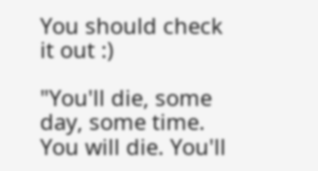You should check it out :)

"You'll die, some day, some time. You will die. You'll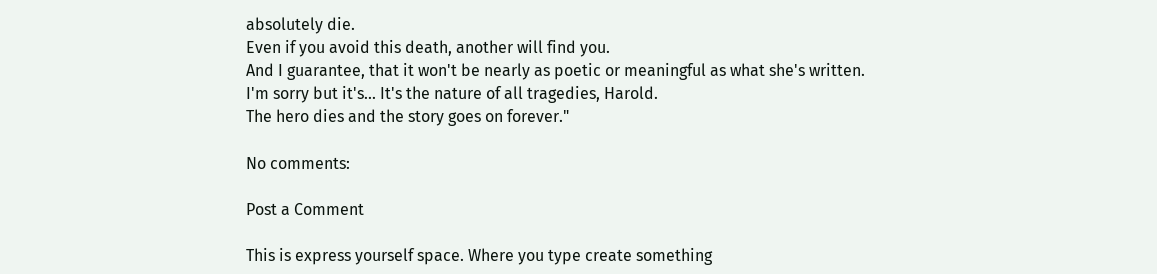absolutely die.
Even if you avoid this death, another will find you.
And I guarantee, that it won't be nearly as poetic or meaningful as what she's written.
I'm sorry but it's... It's the nature of all tragedies, Harold.
The hero dies and the story goes on forever."

No comments:

Post a Comment

This is express yourself space. Where you type create something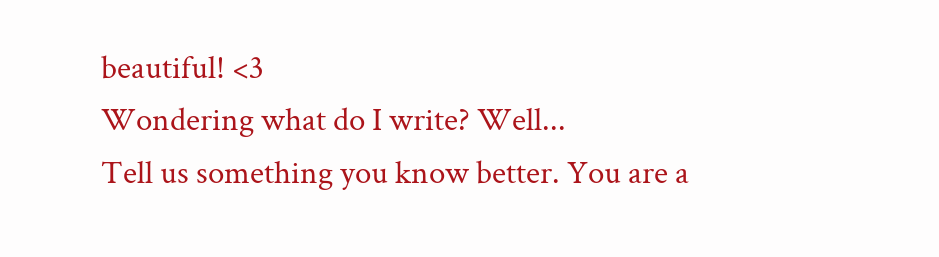beautiful! <3
Wondering what do I write? Well...
Tell us something you know better. You are a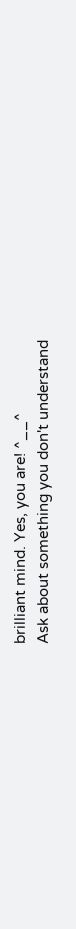brilliant mind. Yes, you are! ^__^
Ask about something you don't understand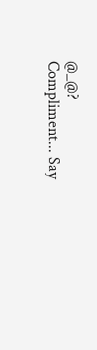@_@?
Compliment... Say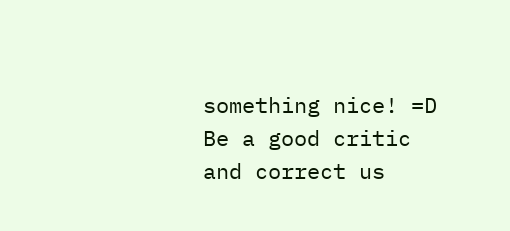something nice! =D
Be a good critic and correct us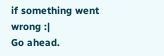if something went wrong :|
Go ahead.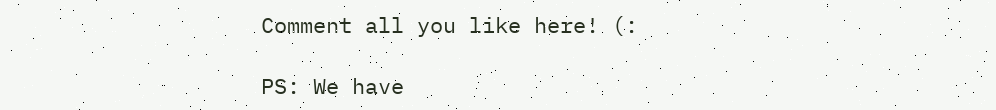Comment all you like here! (:

PS: We have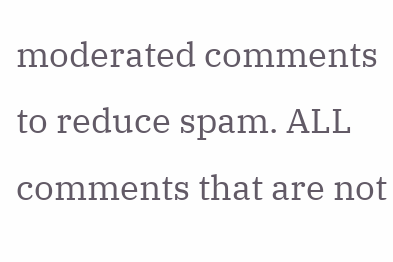moderated comments to reduce spam. ALL comments that are not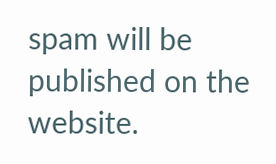spam will be published on the website.